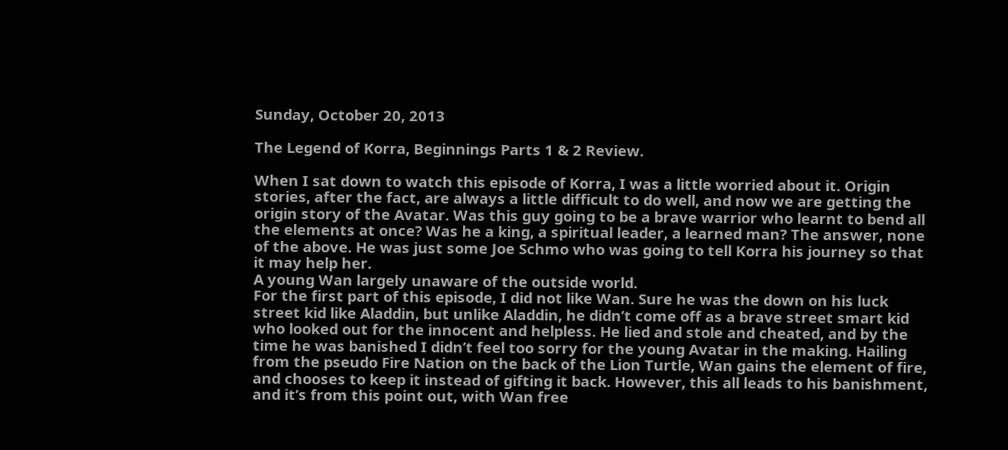Sunday, October 20, 2013

The Legend of Korra, Beginnings Parts 1 & 2 Review.

When I sat down to watch this episode of Korra, I was a little worried about it. Origin stories, after the fact, are always a little difficult to do well, and now we are getting the origin story of the Avatar. Was this guy going to be a brave warrior who learnt to bend all the elements at once? Was he a king, a spiritual leader, a learned man? The answer, none of the above. He was just some Joe Schmo who was going to tell Korra his journey so that it may help her.
A young Wan largely unaware of the outside world.
For the first part of this episode, I did not like Wan. Sure he was the down on his luck street kid like Aladdin, but unlike Aladdin, he didn’t come off as a brave street smart kid who looked out for the innocent and helpless. He lied and stole and cheated, and by the time he was banished I didn’t feel too sorry for the young Avatar in the making. Hailing from the pseudo Fire Nation on the back of the Lion Turtle, Wan gains the element of fire, and chooses to keep it instead of gifting it back. However, this all leads to his banishment, and it’s from this point out, with Wan free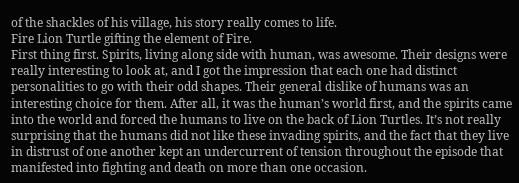of the shackles of his village, his story really comes to life.
Fire Lion Turtle gifting the element of Fire.
First thing first. Spirits, living along side with human, was awesome. Their designs were really interesting to look at, and I got the impression that each one had distinct personalities to go with their odd shapes. Their general dislike of humans was an interesting choice for them. After all, it was the human’s world first, and the spirits came into the world and forced the humans to live on the back of Lion Turtles. It’s not really surprising that the humans did not like these invading spirits, and the fact that they live in distrust of one another kept an undercurrent of tension throughout the episode that manifested into fighting and death on more than one occasion.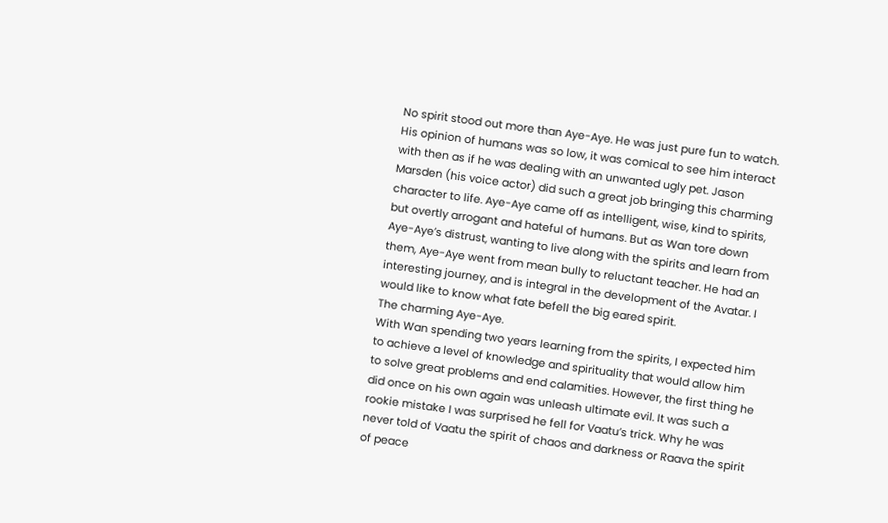No spirit stood out more than Aye-Aye. He was just pure fun to watch. His opinion of humans was so low, it was comical to see him interact with then as if he was dealing with an unwanted ugly pet. Jason Marsden (his voice actor) did such a great job bringing this charming character to life. Aye-Aye came off as intelligent, wise, kind to spirits, but overtly arrogant and hateful of humans. But as Wan tore down Aye-Aye’s distrust, wanting to live along with the spirits and learn from them, Aye-Aye went from mean bully to reluctant teacher. He had an interesting journey, and is integral in the development of the Avatar. I would like to know what fate befell the big eared spirit.
The charming Aye-Aye.
With Wan spending two years learning from the spirits, I expected him to achieve a level of knowledge and spirituality that would allow him to solve great problems and end calamities. However, the first thing he did once on his own again was unleash ultimate evil. It was such a rookie mistake I was surprised he fell for Vaatu’s trick. Why he was never told of Vaatu the spirit of chaos and darkness or Raava the spirit of peace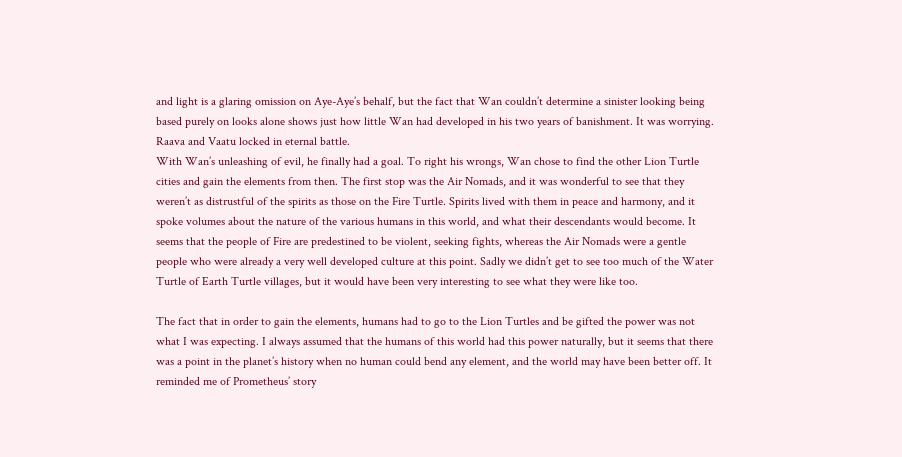and light is a glaring omission on Aye-Aye’s behalf, but the fact that Wan couldn’t determine a sinister looking being based purely on looks alone shows just how little Wan had developed in his two years of banishment. It was worrying.
Raava and Vaatu locked in eternal battle.
With Wan’s unleashing of evil, he finally had a goal. To right his wrongs, Wan chose to find the other Lion Turtle cities and gain the elements from then. The first stop was the Air Nomads, and it was wonderful to see that they weren’t as distrustful of the spirits as those on the Fire Turtle. Spirits lived with them in peace and harmony, and it spoke volumes about the nature of the various humans in this world, and what their descendants would become. It seems that the people of Fire are predestined to be violent, seeking fights, whereas the Air Nomads were a gentle people who were already a very well developed culture at this point. Sadly we didn’t get to see too much of the Water Turtle of Earth Turtle villages, but it would have been very interesting to see what they were like too.

The fact that in order to gain the elements, humans had to go to the Lion Turtles and be gifted the power was not what I was expecting. I always assumed that the humans of this world had this power naturally, but it seems that there was a point in the planet’s history when no human could bend any element, and the world may have been better off. It reminded me of Prometheus’ story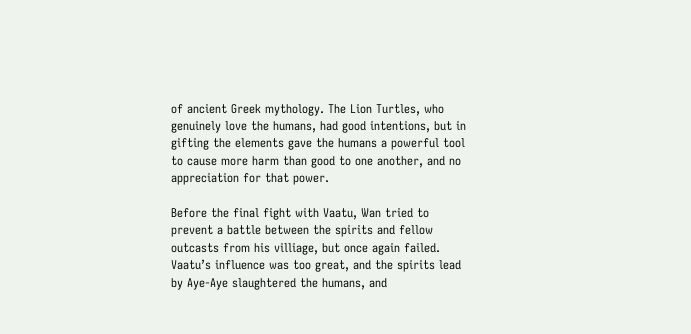of ancient Greek mythology. The Lion Turtles, who genuinely love the humans, had good intentions, but in gifting the elements gave the humans a powerful tool to cause more harm than good to one another, and no appreciation for that power.

Before the final fight with Vaatu, Wan tried to prevent a battle between the spirits and fellow outcasts from his villiage, but once again failed. Vaatu’s influence was too great, and the spirits lead by Aye-Aye slaughtered the humans, and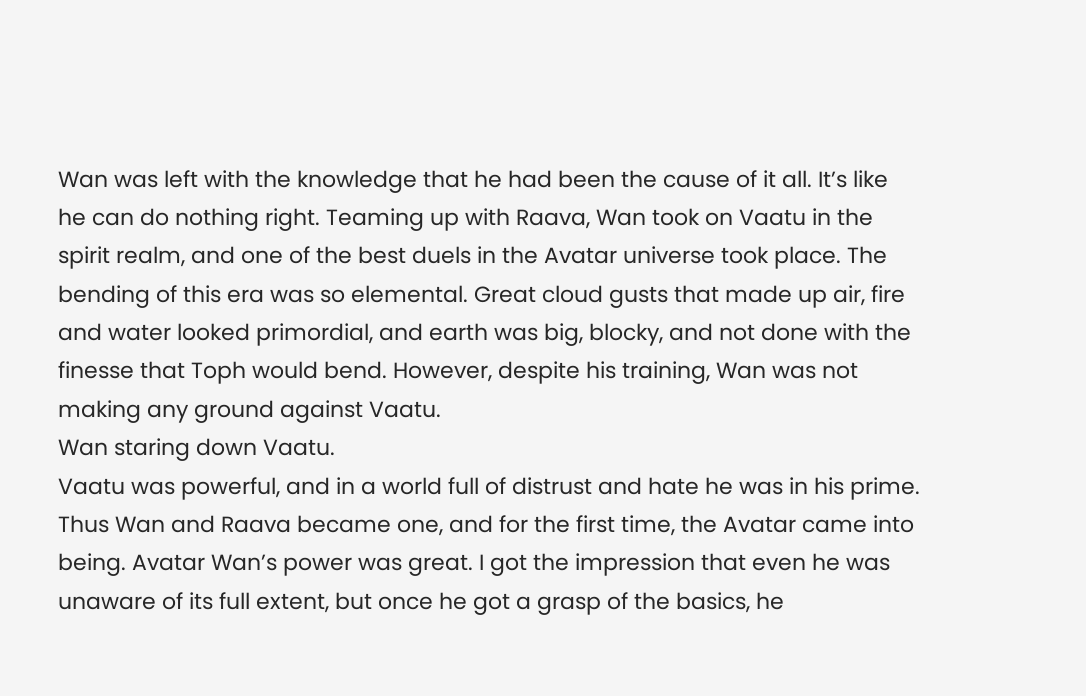Wan was left with the knowledge that he had been the cause of it all. It’s like he can do nothing right. Teaming up with Raava, Wan took on Vaatu in the spirit realm, and one of the best duels in the Avatar universe took place. The bending of this era was so elemental. Great cloud gusts that made up air, fire and water looked primordial, and earth was big, blocky, and not done with the finesse that Toph would bend. However, despite his training, Wan was not making any ground against Vaatu.
Wan staring down Vaatu.
Vaatu was powerful, and in a world full of distrust and hate he was in his prime. Thus Wan and Raava became one, and for the first time, the Avatar came into being. Avatar Wan’s power was great. I got the impression that even he was unaware of its full extent, but once he got a grasp of the basics, he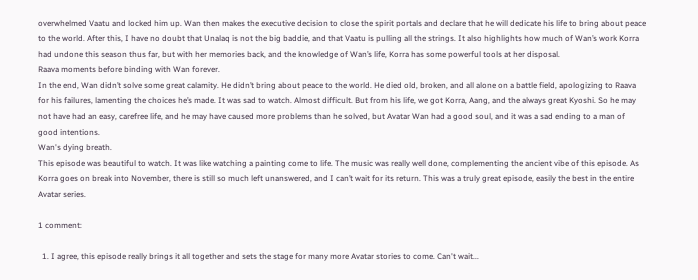overwhelmed Vaatu and locked him up. Wan then makes the executive decision to close the spirit portals and declare that he will dedicate his life to bring about peace to the world. After this, I have no doubt that Unalaq is not the big baddie, and that Vaatu is pulling all the strings. It also highlights how much of Wan’s work Korra had undone this season thus far, but with her memories back, and the knowledge of Wan’s life, Korra has some powerful tools at her disposal.
Raava moments before binding with Wan forever.
In the end, Wan didn’t solve some great calamity. He didn’t bring about peace to the world. He died old, broken, and all alone on a battle field, apologizing to Raava for his failures, lamenting the choices he’s made. It was sad to watch. Almost difficult. But from his life, we got Korra, Aang, and the always great Kyoshi. So he may not have had an easy, carefree life, and he may have caused more problems than he solved, but Avatar Wan had a good soul, and it was a sad ending to a man of good intentions.
Wan's dying breath.
This episode was beautiful to watch. It was like watching a painting come to life. The music was really well done, complementing the ancient vibe of this episode. As Korra goes on break into November, there is still so much left unanswered, and I can’t wait for its return. This was a truly great episode, easily the best in the entire Avatar series.

1 comment:

  1. I agree, this episode really brings it all together and sets the stage for many more Avatar stories to come. Can't wait...